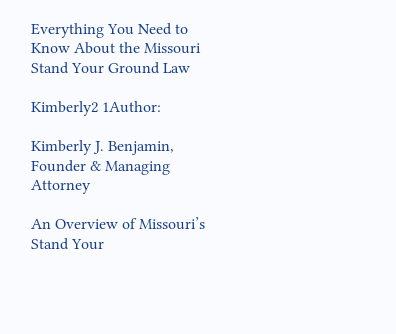Everything You Need to Know About the Missouri Stand Your Ground Law

Kimberly2 1Author:

Kimberly J. Benjamin, Founder & Managing Attorney

An Overview of Missouri’s Stand Your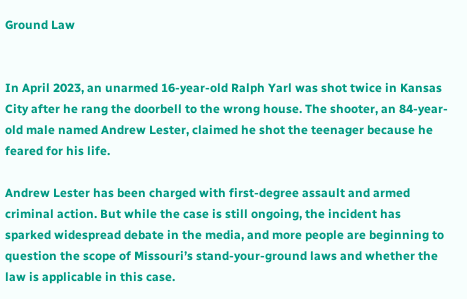Ground Law


In April 2023, an unarmed 16-year-old Ralph Yarl was shot twice in Kansas City after he rang the doorbell to the wrong house. The shooter, an 84-year-old male named Andrew Lester, claimed he shot the teenager because he feared for his life.

Andrew Lester has been charged with first-degree assault and armed criminal action. But while the case is still ongoing, the incident has sparked widespread debate in the media, and more people are beginning to question the scope of Missouri’s stand-your-ground laws and whether the law is applicable in this case.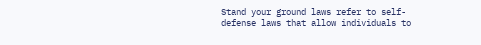Stand your ground laws refer to self-defense laws that allow individuals to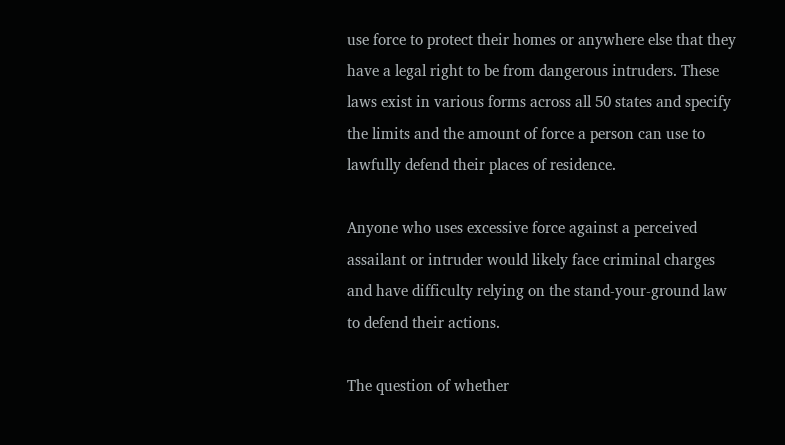use force to protect their homes or anywhere else that they have a legal right to be from dangerous intruders. These laws exist in various forms across all 50 states and specify the limits and the amount of force a person can use to lawfully defend their places of residence.

Anyone who uses excessive force against a perceived assailant or intruder would likely face criminal charges and have difficulty relying on the stand-your-ground law to defend their actions.

The question of whether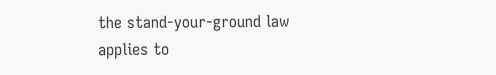the stand-your-ground law applies to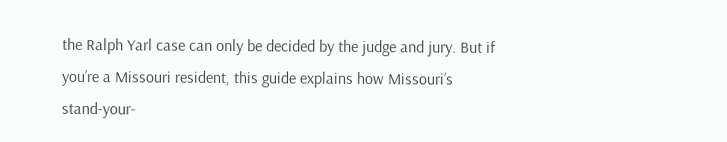the Ralph Yarl case can only be decided by the judge and jury. But if you’re a Missouri resident, this guide explains how Missouri’s stand-your-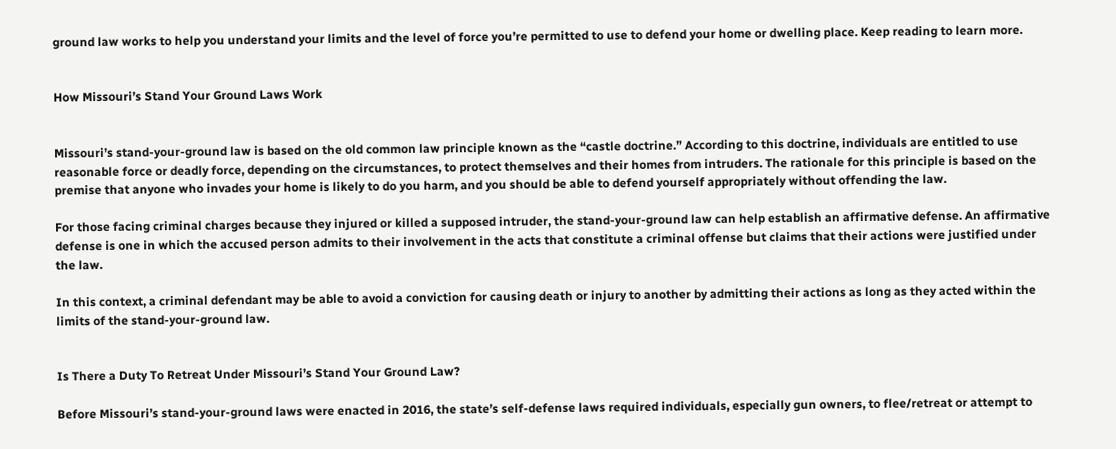ground law works to help you understand your limits and the level of force you’re permitted to use to defend your home or dwelling place. Keep reading to learn more.


How Missouri’s Stand Your Ground Laws Work


Missouri’s stand-your-ground law is based on the old common law principle known as the “castle doctrine.” According to this doctrine, individuals are entitled to use reasonable force or deadly force, depending on the circumstances, to protect themselves and their homes from intruders. The rationale for this principle is based on the premise that anyone who invades your home is likely to do you harm, and you should be able to defend yourself appropriately without offending the law.

For those facing criminal charges because they injured or killed a supposed intruder, the stand-your-ground law can help establish an affirmative defense. An affirmative defense is one in which the accused person admits to their involvement in the acts that constitute a criminal offense but claims that their actions were justified under the law.

In this context, a criminal defendant may be able to avoid a conviction for causing death or injury to another by admitting their actions as long as they acted within the limits of the stand-your-ground law.


Is There a Duty To Retreat Under Missouri’s Stand Your Ground Law?

Before Missouri’s stand-your-ground laws were enacted in 2016, the state’s self-defense laws required individuals, especially gun owners, to flee/retreat or attempt to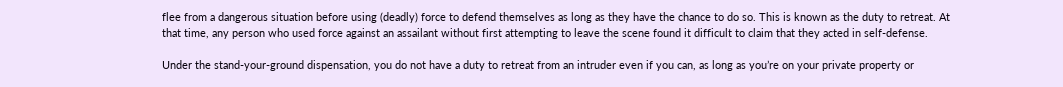flee from a dangerous situation before using (deadly) force to defend themselves as long as they have the chance to do so. This is known as the duty to retreat. At that time, any person who used force against an assailant without first attempting to leave the scene found it difficult to claim that they acted in self-defense.

Under the stand-your-ground dispensation, you do not have a duty to retreat from an intruder even if you can, as long as you’re on your private property or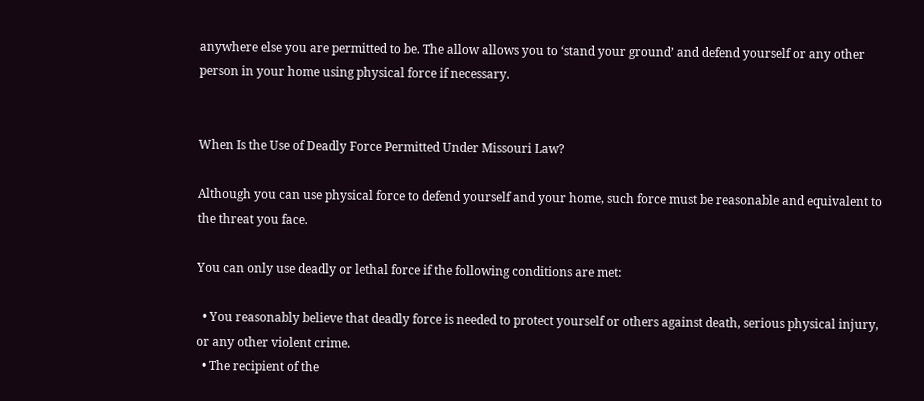anywhere else you are permitted to be. The allow allows you to ‘stand your ground’ and defend yourself or any other person in your home using physical force if necessary.


When Is the Use of Deadly Force Permitted Under Missouri Law?

Although you can use physical force to defend yourself and your home, such force must be reasonable and equivalent to the threat you face.

You can only use deadly or lethal force if the following conditions are met:

  • You reasonably believe that deadly force is needed to protect yourself or others against death, serious physical injury, or any other violent crime.
  • The recipient of the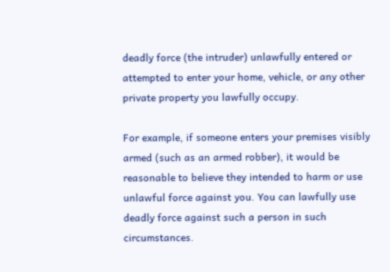deadly force (the intruder) unlawfully entered or attempted to enter your home, vehicle, or any other private property you lawfully occupy.

For example, if someone enters your premises visibly armed (such as an armed robber), it would be reasonable to believe they intended to harm or use unlawful force against you. You can lawfully use deadly force against such a person in such circumstances.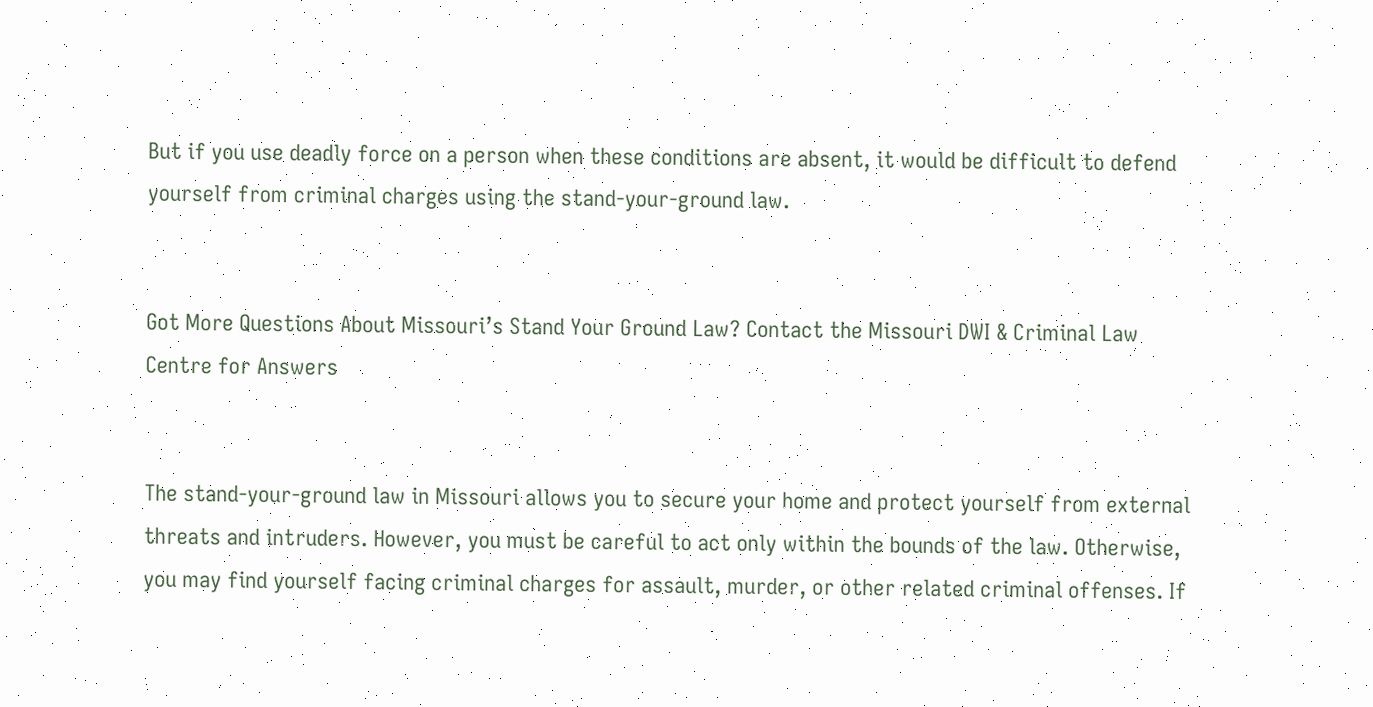But if you use deadly force on a person when these conditions are absent, it would be difficult to defend yourself from criminal charges using the stand-your-ground law.


Got More Questions About Missouri’s Stand Your Ground Law? Contact the Missouri DWI & Criminal Law Centre for Answers


The stand-your-ground law in Missouri allows you to secure your home and protect yourself from external threats and intruders. However, you must be careful to act only within the bounds of the law. Otherwise, you may find yourself facing criminal charges for assault, murder, or other related criminal offenses. If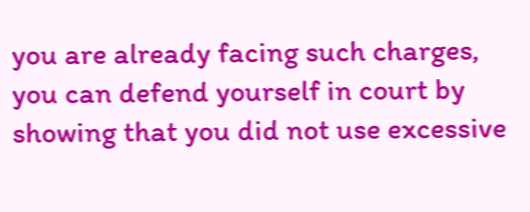you are already facing such charges, you can defend yourself in court by showing that you did not use excessive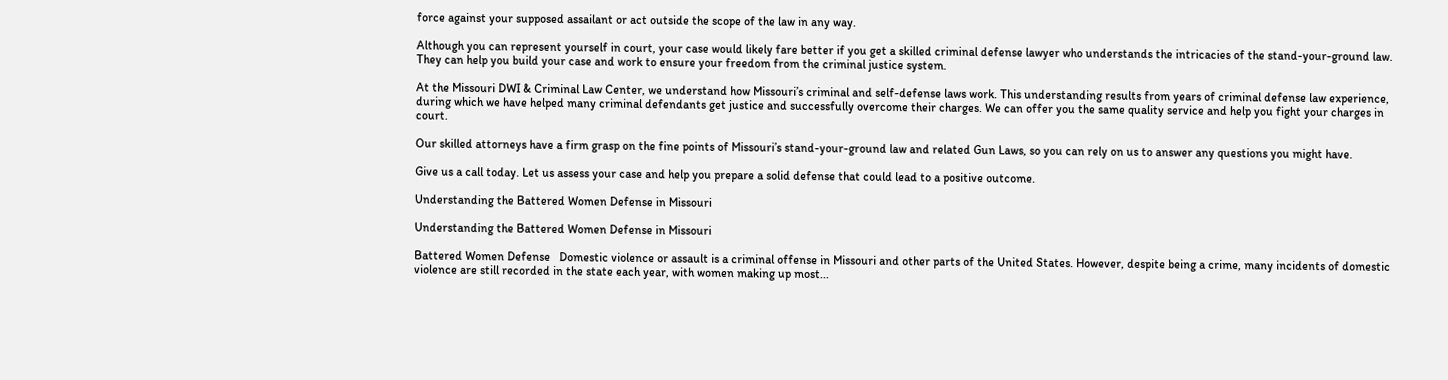force against your supposed assailant or act outside the scope of the law in any way.

Although you can represent yourself in court, your case would likely fare better if you get a skilled criminal defense lawyer who understands the intricacies of the stand-your-ground law. They can help you build your case and work to ensure your freedom from the criminal justice system.

At the Missouri DWI & Criminal Law Center, we understand how Missouri’s criminal and self-defense laws work. This understanding results from years of criminal defense law experience, during which we have helped many criminal defendants get justice and successfully overcome their charges. We can offer you the same quality service and help you fight your charges in court.

Our skilled attorneys have a firm grasp on the fine points of Missouri’s stand-your-ground law and related Gun Laws, so you can rely on us to answer any questions you might have.

Give us a call today. Let us assess your case and help you prepare a solid defense that could lead to a positive outcome.

Understanding the Battered Women Defense in Missouri

Understanding the Battered Women Defense in Missouri

Battered Women Defense   Domestic violence or assault is a criminal offense in Missouri and other parts of the United States. However, despite being a crime, many incidents of domestic violence are still recorded in the state each year, with women making up most...